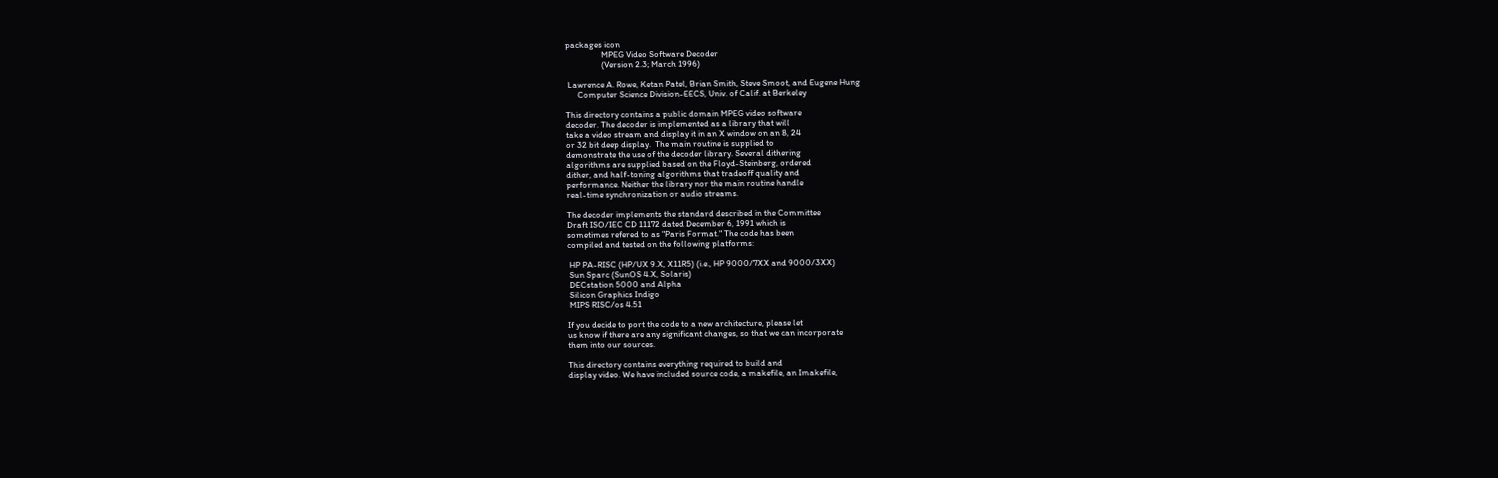packages icon
                  MPEG Video Software Decoder
                  (Version 2.3; March 1996)

 Lawrence A. Rowe, Ketan Patel, Brian Smith, Steve Smoot, and Eugene Hung
      Computer Science Division-EECS, Univ. of Calif. at Berkeley

This directory contains a public domain MPEG video software
decoder. The decoder is implemented as a library that will
take a video stream and display it in an X window on an 8, 24
or 32 bit deep display.  The main routine is supplied to
demonstrate the use of the decoder library. Several dithering
algorithms are supplied based on the Floyd-Steinberg, ordered
dither, and half-toning algorithms that tradeoff quality and
performance. Neither the library nor the main routine handle
real-time synchronization or audio streams.

The decoder implements the standard described in the Committee
Draft ISO/IEC CD 11172 dated December 6, 1991 which is
sometimes refered to as "Paris Format." The code has been
compiled and tested on the following platforms:

 HP PA-RISC (HP/UX 9.X, X11R5) (i.e., HP 9000/7XX and 9000/3XX)
 Sun Sparc (SunOS 4.X, Solaris)
 DECstation 5000 and Alpha
 Silicon Graphics Indigo
 MIPS RISC/os 4.51

If you decide to port the code to a new architecture, please let
us know if there are any significant changes, so that we can incorporate
them into our sources.

This directory contains everything required to build and
display video. We have included source code, a makefile, an Imakefile,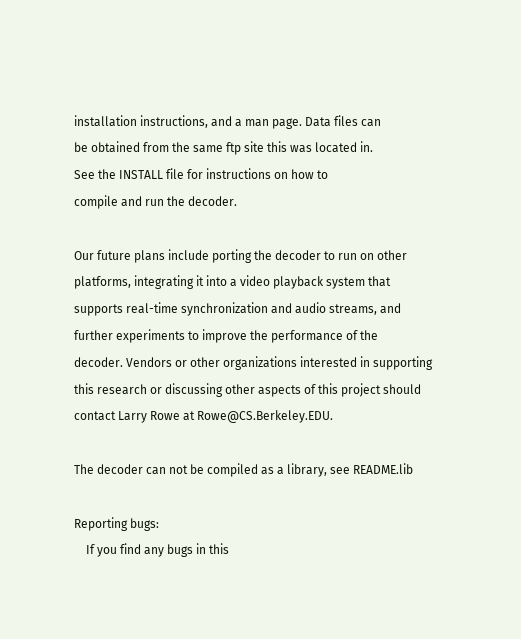installation instructions, and a man page. Data files can
be obtained from the same ftp site this was located in.
See the INSTALL file for instructions on how to
compile and run the decoder.

Our future plans include porting the decoder to run on other
platforms, integrating it into a video playback system that
supports real-time synchronization and audio streams, and
further experiments to improve the performance of the
decoder. Vendors or other organizations interested in supporting
this research or discussing other aspects of this project should
contact Larry Rowe at Rowe@CS.Berkeley.EDU.

The decoder can not be compiled as a library, see README.lib

Reporting bugs:
    If you find any bugs in this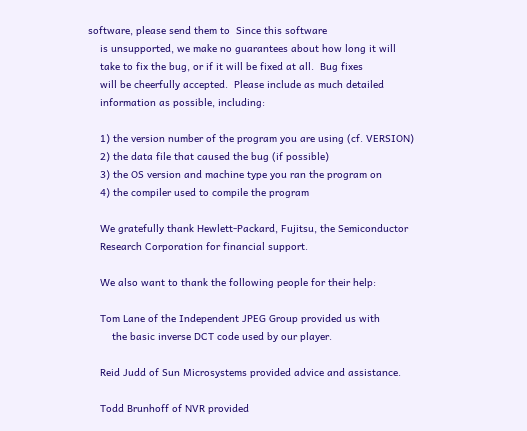software, please send them to  Since this software
    is unsupported, we make no guarantees about how long it will
    take to fix the bug, or if it will be fixed at all.  Bug fixes
    will be cheerfully accepted.  Please include as much detailed
    information as possible, including:

    1) the version number of the program you are using (cf. VERSION)
    2) the data file that caused the bug (if possible)
    3) the OS version and machine type you ran the program on
    4) the compiler used to compile the program

    We gratefully thank Hewlett-Packard, Fujitsu, the Semiconductor
    Research Corporation for financial support.

    We also want to thank the following people for their help:

    Tom Lane of the Independent JPEG Group provided us with
        the basic inverse DCT code used by our player.

    Reid Judd of Sun Microsystems provided advice and assistance.

    Todd Brunhoff of NVR provided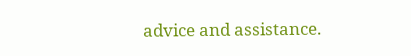advice and assistance.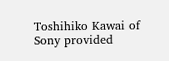Toshihiko Kawai of Sony provided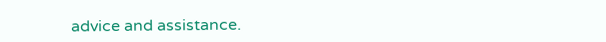advice and assistance.